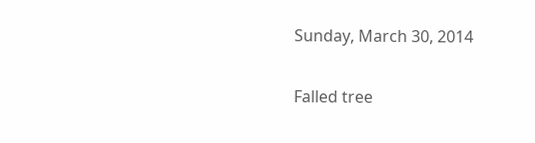Sunday, March 30, 2014

Falled tree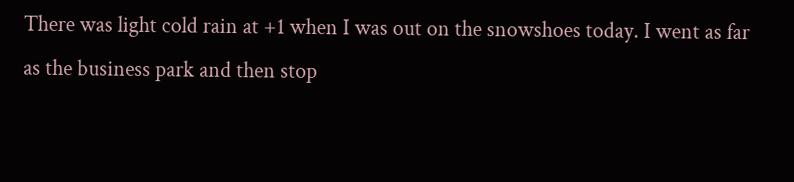There was light cold rain at +1 when I was out on the snowshoes today. I went as far as the business park and then stop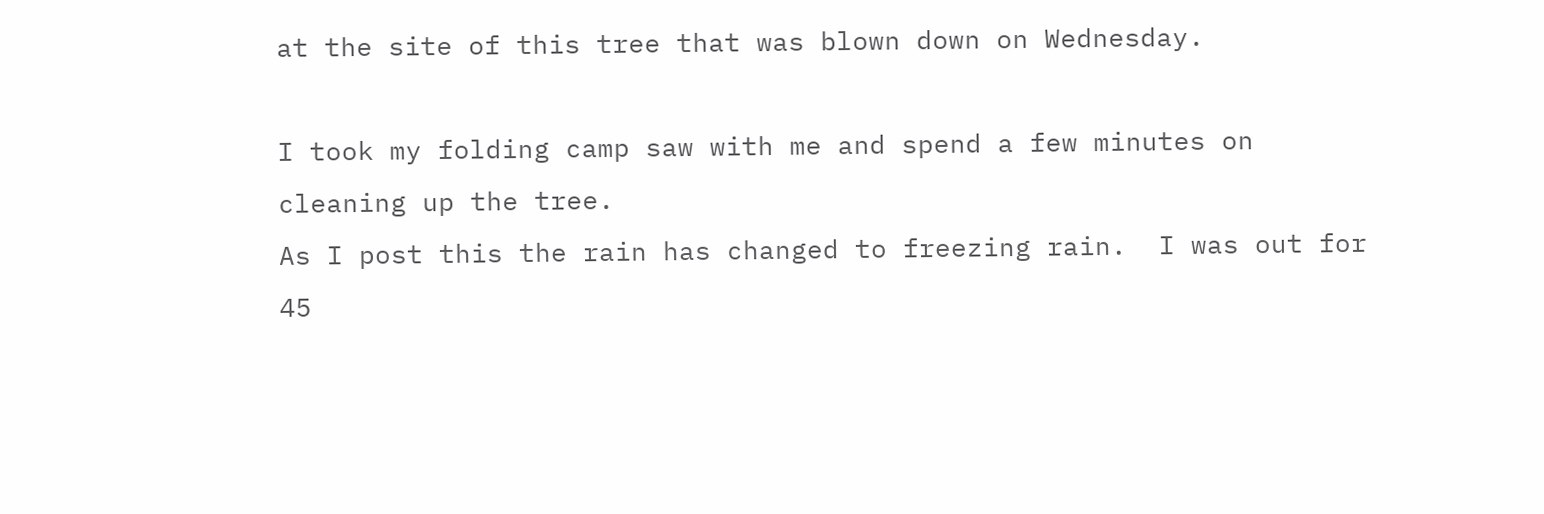at the site of this tree that was blown down on Wednesday.

I took my folding camp saw with me and spend a few minutes on cleaning up the tree.
As I post this the rain has changed to freezing rain.  I was out for 45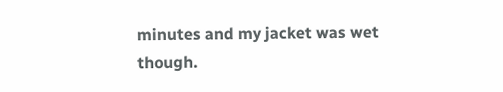minutes and my jacket was wet though.